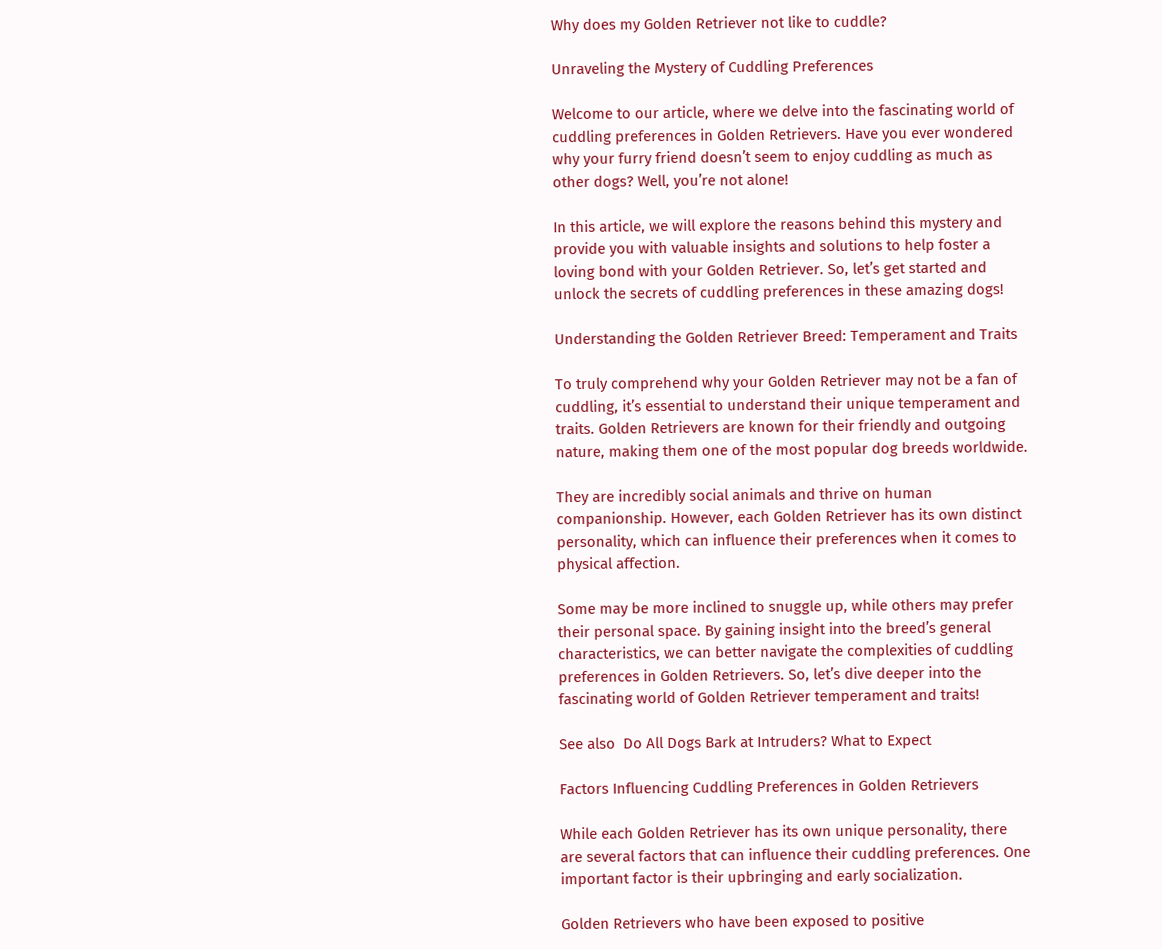Why does my Golden Retriever not like to cuddle?

Unraveling the Mystery of Cuddling Preferences

Welcome to our article, where we delve into the fascinating world of cuddling preferences in Golden Retrievers. Have you ever wondered why your furry friend doesn’t seem to enjoy cuddling as much as other dogs? Well, you’re not alone!

In this article, we will explore the reasons behind this mystery and provide you with valuable insights and solutions to help foster a loving bond with your Golden Retriever. So, let’s get started and unlock the secrets of cuddling preferences in these amazing dogs!

Understanding the Golden Retriever Breed: Temperament and Traits

To truly comprehend why your Golden Retriever may not be a fan of cuddling, it’s essential to understand their unique temperament and traits. Golden Retrievers are known for their friendly and outgoing nature, making them one of the most popular dog breeds worldwide.

They are incredibly social animals and thrive on human companionship. However, each Golden Retriever has its own distinct personality, which can influence their preferences when it comes to physical affection.

Some may be more inclined to snuggle up, while others may prefer their personal space. By gaining insight into the breed’s general characteristics, we can better navigate the complexities of cuddling preferences in Golden Retrievers. So, let’s dive deeper into the fascinating world of Golden Retriever temperament and traits!

See also  Do All Dogs Bark at Intruders? What to Expect

Factors Influencing Cuddling Preferences in Golden Retrievers

While each Golden Retriever has its own unique personality, there are several factors that can influence their cuddling preferences. One important factor is their upbringing and early socialization.

Golden Retrievers who have been exposed to positive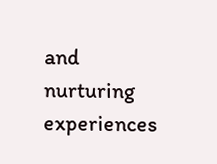and nurturing experiences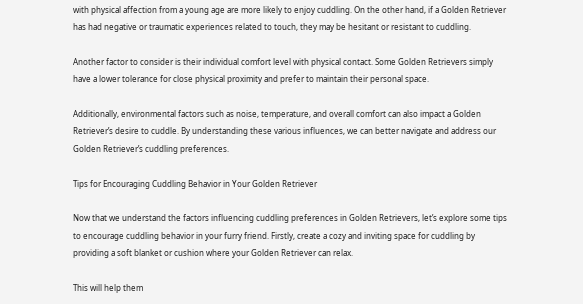with physical affection from a young age are more likely to enjoy cuddling. On the other hand, if a Golden Retriever has had negative or traumatic experiences related to touch, they may be hesitant or resistant to cuddling.

Another factor to consider is their individual comfort level with physical contact. Some Golden Retrievers simply have a lower tolerance for close physical proximity and prefer to maintain their personal space.

Additionally, environmental factors such as noise, temperature, and overall comfort can also impact a Golden Retriever’s desire to cuddle. By understanding these various influences, we can better navigate and address our Golden Retriever’s cuddling preferences.

Tips for Encouraging Cuddling Behavior in Your Golden Retriever

Now that we understand the factors influencing cuddling preferences in Golden Retrievers, let’s explore some tips to encourage cuddling behavior in your furry friend. Firstly, create a cozy and inviting space for cuddling by providing a soft blanket or cushion where your Golden Retriever can relax.

This will help them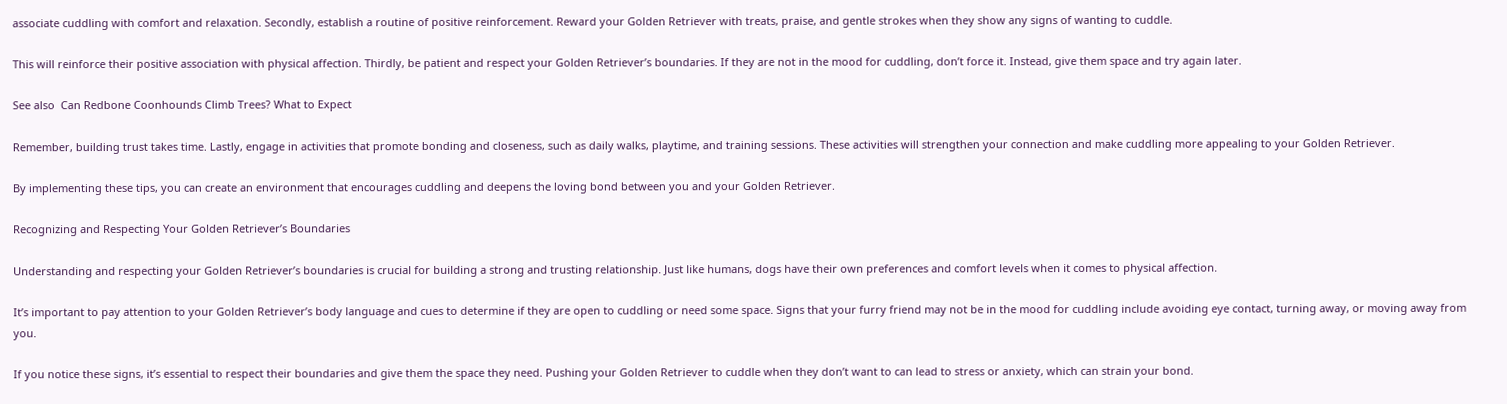associate cuddling with comfort and relaxation. Secondly, establish a routine of positive reinforcement. Reward your Golden Retriever with treats, praise, and gentle strokes when they show any signs of wanting to cuddle.

This will reinforce their positive association with physical affection. Thirdly, be patient and respect your Golden Retriever’s boundaries. If they are not in the mood for cuddling, don’t force it. Instead, give them space and try again later.

See also  Can Redbone Coonhounds Climb Trees? What to Expect

Remember, building trust takes time. Lastly, engage in activities that promote bonding and closeness, such as daily walks, playtime, and training sessions. These activities will strengthen your connection and make cuddling more appealing to your Golden Retriever.

By implementing these tips, you can create an environment that encourages cuddling and deepens the loving bond between you and your Golden Retriever.

Recognizing and Respecting Your Golden Retriever’s Boundaries

Understanding and respecting your Golden Retriever’s boundaries is crucial for building a strong and trusting relationship. Just like humans, dogs have their own preferences and comfort levels when it comes to physical affection.

It’s important to pay attention to your Golden Retriever’s body language and cues to determine if they are open to cuddling or need some space. Signs that your furry friend may not be in the mood for cuddling include avoiding eye contact, turning away, or moving away from you.

If you notice these signs, it’s essential to respect their boundaries and give them the space they need. Pushing your Golden Retriever to cuddle when they don’t want to can lead to stress or anxiety, which can strain your bond.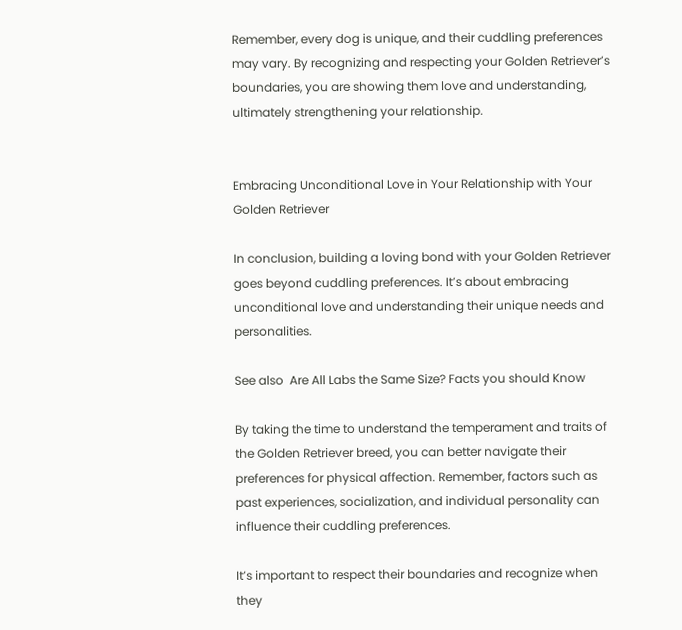Remember, every dog is unique, and their cuddling preferences may vary. By recognizing and respecting your Golden Retriever’s boundaries, you are showing them love and understanding, ultimately strengthening your relationship.


Embracing Unconditional Love in Your Relationship with Your Golden Retriever

In conclusion, building a loving bond with your Golden Retriever goes beyond cuddling preferences. It’s about embracing unconditional love and understanding their unique needs and personalities.

See also  Are All Labs the Same Size? Facts you should Know

By taking the time to understand the temperament and traits of the Golden Retriever breed, you can better navigate their preferences for physical affection. Remember, factors such as past experiences, socialization, and individual personality can influence their cuddling preferences.

It’s important to respect their boundaries and recognize when they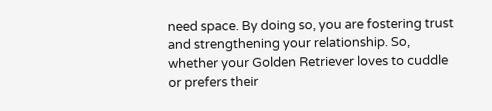need space. By doing so, you are fostering trust and strengthening your relationship. So, whether your Golden Retriever loves to cuddle or prefers their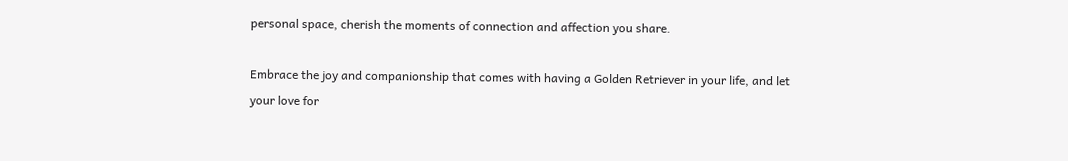personal space, cherish the moments of connection and affection you share.

Embrace the joy and companionship that comes with having a Golden Retriever in your life, and let your love for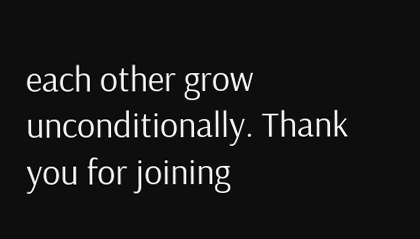each other grow unconditionally. Thank you for joining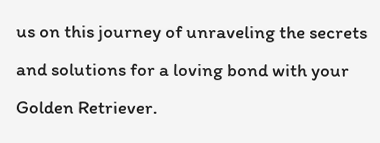us on this journey of unraveling the secrets and solutions for a loving bond with your Golden Retriever.